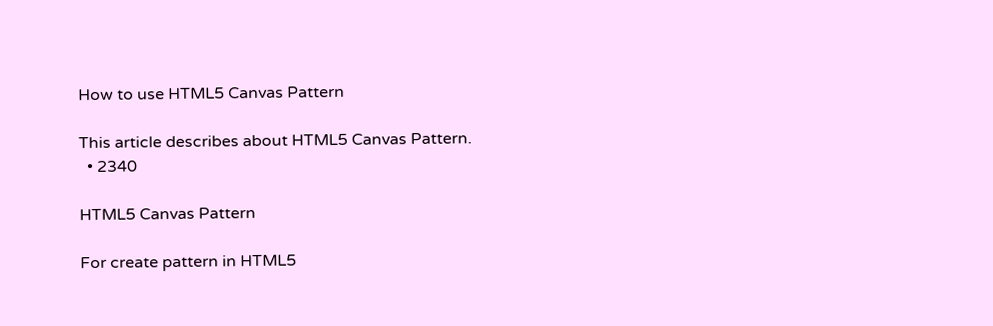How to use HTML5 Canvas Pattern

This article describes about HTML5 Canvas Pattern.
  • 2340

HTML5 Canvas Pattern

For create pattern in HTML5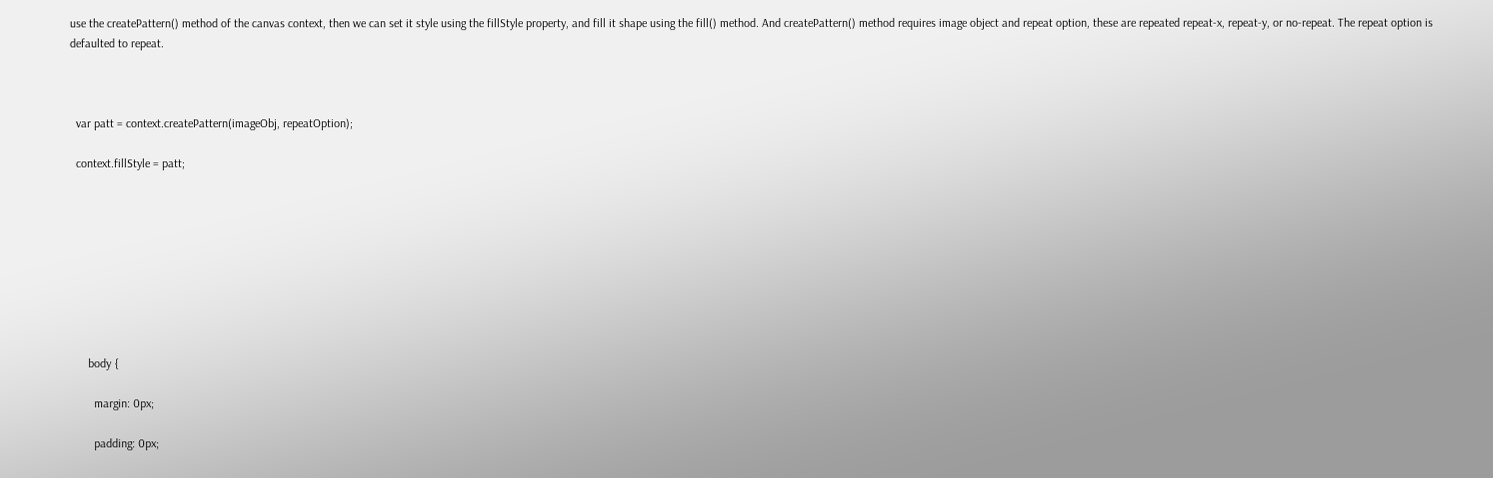use the createPattern() method of the canvas context, then we can set it style using the fillStyle property, and fill it shape using the fill() method. And createPattern() method requires image object and repeat option, these are repeated repeat-x, repeat-y, or no-repeat. The repeat option is defaulted to repeat.



  var patt = context.createPattern(imageObj, repeatOption);

  context.fillStyle = patt;









      body {

        margin: 0px;

        padding: 0px;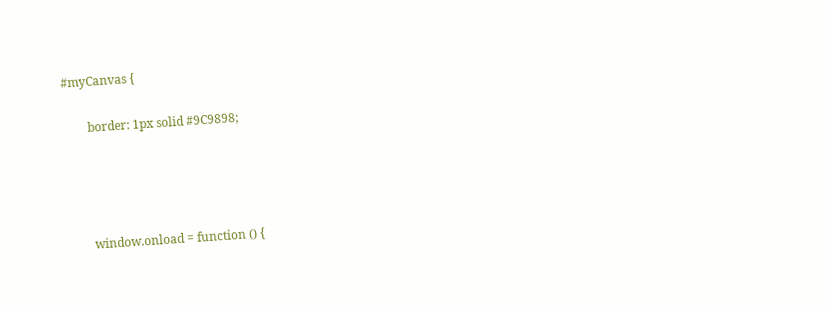#myCanvas {

        border: 1px solid #9C9898;




        window.onload = function () {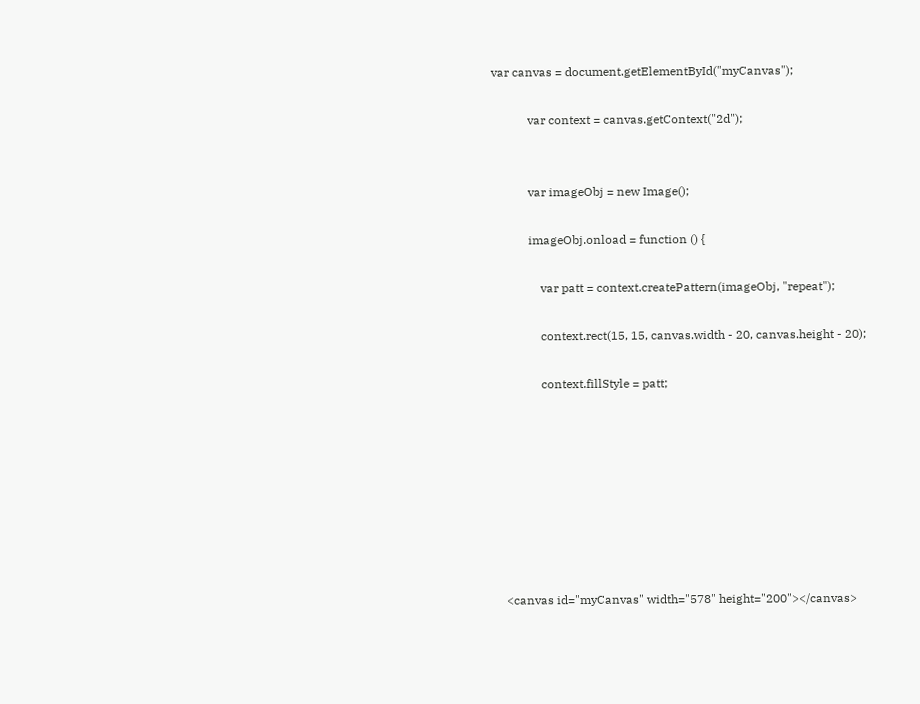var canvas = document.getElementById("myCanvas");

            var context = canvas.getContext("2d");


            var imageObj = new Image();

            imageObj.onload = function () {

                var patt = context.createPattern(imageObj, "repeat");

                context.rect(15, 15, canvas.width - 20, canvas.height - 20);

                context.fillStyle = patt;








    <canvas id="myCanvas" width="578" height="200"></canvas>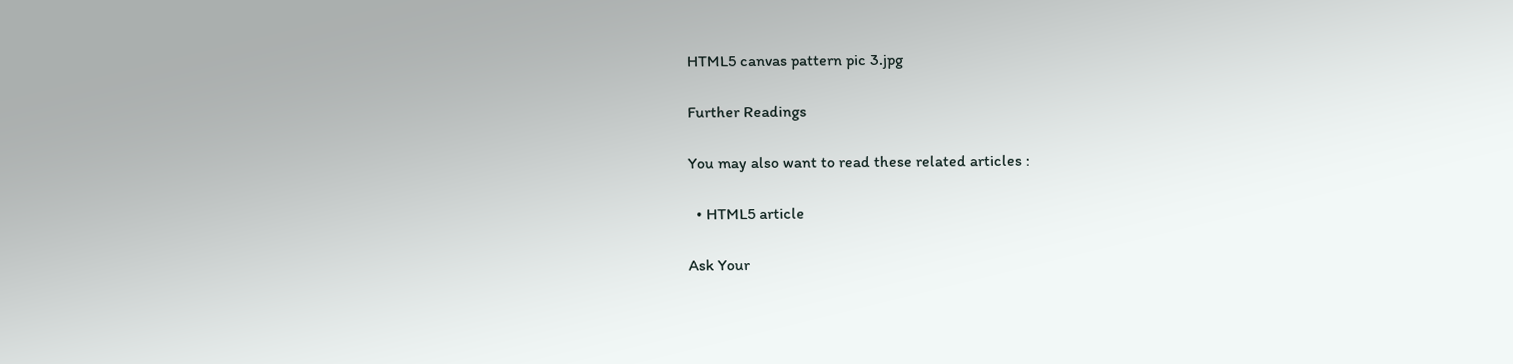HTML5 canvas pattern pic 3.jpg

Further Readings

You may also want to read these related articles :

  • HTML5 article

Ask Your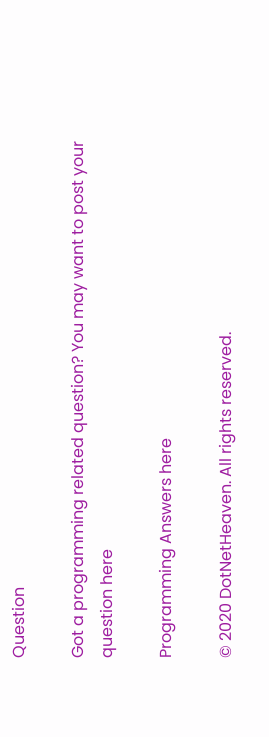Question

Got a programming related question? You may want to post your question here

Programming Answers here

© 2020 DotNetHeaven. All rights reserved.